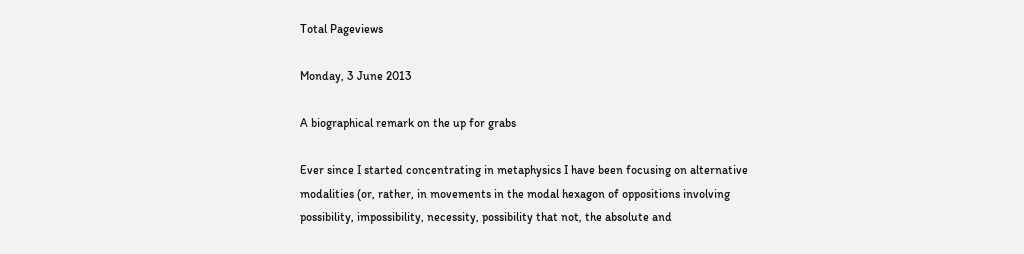Total Pageviews

Monday, 3 June 2013

A biographical remark on the up for grabs

Ever since I started concentrating in metaphysics I have been focusing on alternative modalities (or, rather, in movements in the modal hexagon of oppositions involving possibility, impossibility, necessity, possibility that not, the absolute and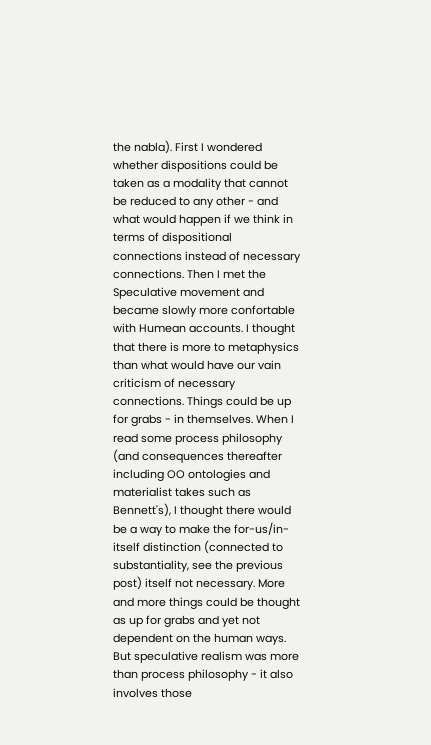the nabla). First I wondered whether dispositions could be taken as a modality that cannot be reduced to any other - and what would happen if we think in terms of dispositional connections instead of necessary connections. Then I met the Speculative movement and became slowly more confortable with Humean accounts. I thought that there is more to metaphysics than what would have our vain criticism of necessary connections. Things could be up for grabs - in themselves. When I read some process philosophy (and consequences thereafter including OO ontologies and materialist takes such as Bennett's), I thought there would be a way to make the for-us/in-itself distinction (connected to substantiality, see the previous post) itself not necessary. More and more things could be thought as up for grabs and yet not dependent on the human ways. But speculative realism was more than process philosophy - it also involves those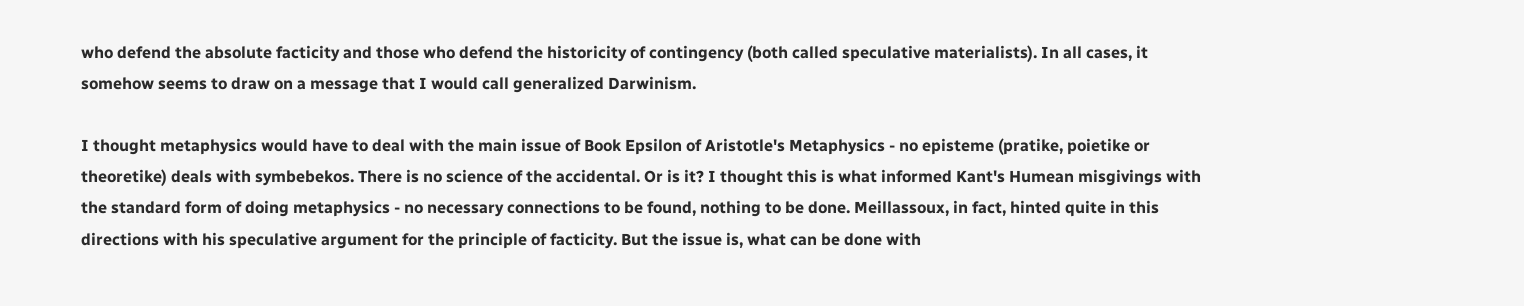who defend the absolute facticity and those who defend the historicity of contingency (both called speculative materialists). In all cases, it somehow seems to draw on a message that I would call generalized Darwinism.

I thought metaphysics would have to deal with the main issue of Book Epsilon of Aristotle's Metaphysics - no episteme (pratike, poietike or theoretike) deals with symbebekos. There is no science of the accidental. Or is it? I thought this is what informed Kant's Humean misgivings with the standard form of doing metaphysics - no necessary connections to be found, nothing to be done. Meillassoux, in fact, hinted quite in this directions with his speculative argument for the principle of facticity. But the issue is, what can be done with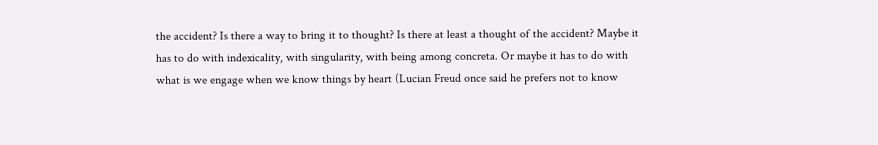the accident? Is there a way to bring it to thought? Is there at least a thought of the accident? Maybe it has to do with indexicality, with singularity, with being among concreta. Or maybe it has to do with what is we engage when we know things by heart (Lucian Freud once said he prefers not to know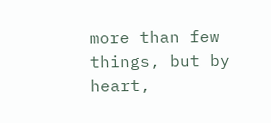more than few things, but by heart,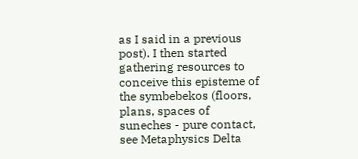as I said in a previous post). I then started gathering resources to conceive this episteme of the symbebekos (floors, plans, spaces of suneches - pure contact, see Metaphysics Delta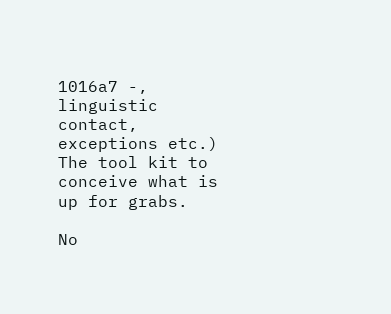1016a7 -, linguistic contact, exceptions etc.) The tool kit to conceive what is up for grabs.

No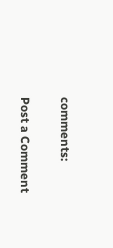comments:

Post a Comment